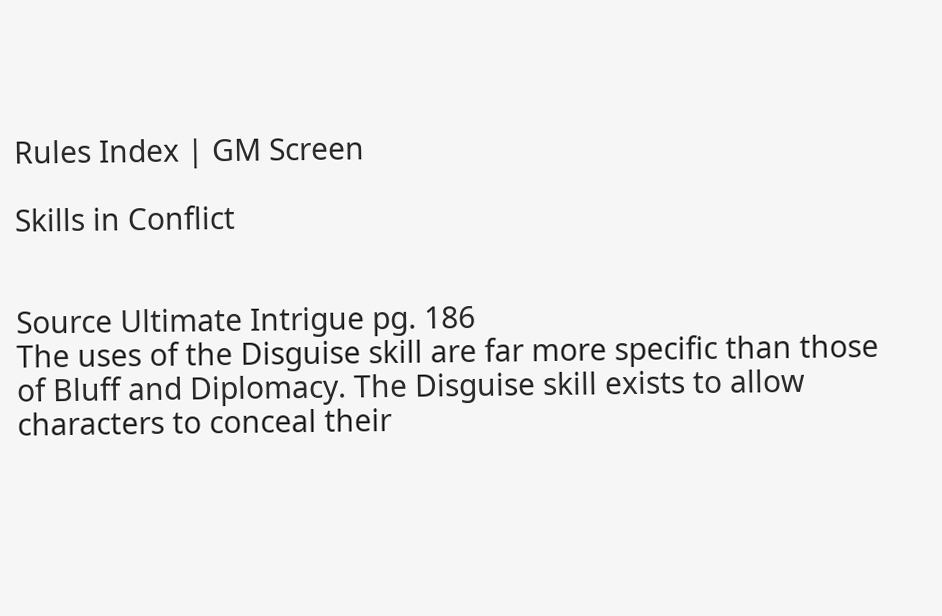Rules Index | GM Screen

Skills in Conflict


Source Ultimate Intrigue pg. 186
The uses of the Disguise skill are far more specific than those of Bluff and Diplomacy. The Disguise skill exists to allow characters to conceal their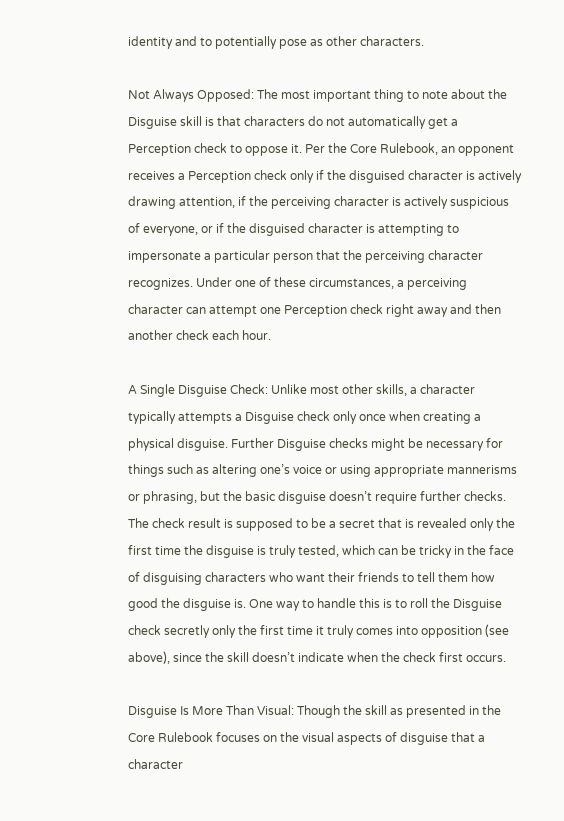identity and to potentially pose as other characters.

Not Always Opposed: The most important thing to note about the Disguise skill is that characters do not automatically get a Perception check to oppose it. Per the Core Rulebook, an opponent receives a Perception check only if the disguised character is actively drawing attention, if the perceiving character is actively suspicious of everyone, or if the disguised character is attempting to impersonate a particular person that the perceiving character recognizes. Under one of these circumstances, a perceiving character can attempt one Perception check right away and then another check each hour.

A Single Disguise Check: Unlike most other skills, a character typically attempts a Disguise check only once when creating a physical disguise. Further Disguise checks might be necessary for things such as altering one’s voice or using appropriate mannerisms or phrasing, but the basic disguise doesn’t require further checks. The check result is supposed to be a secret that is revealed only the first time the disguise is truly tested, which can be tricky in the face of disguising characters who want their friends to tell them how good the disguise is. One way to handle this is to roll the Disguise check secretly only the first time it truly comes into opposition (see above), since the skill doesn’t indicate when the check first occurs.

Disguise Is More Than Visual: Though the skill as presented in the Core Rulebook focuses on the visual aspects of disguise that a character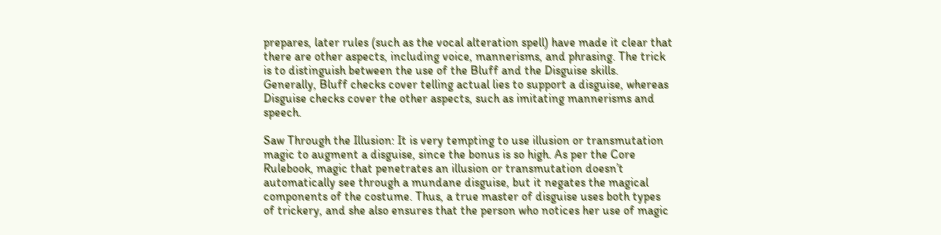prepares, later rules (such as the vocal alteration spell) have made it clear that there are other aspects, including voice, mannerisms, and phrasing. The trick is to distinguish between the use of the Bluff and the Disguise skills. Generally, Bluff checks cover telling actual lies to support a disguise, whereas Disguise checks cover the other aspects, such as imitating mannerisms and speech.

Saw Through the Illusion: It is very tempting to use illusion or transmutation magic to augment a disguise, since the bonus is so high. As per the Core Rulebook, magic that penetrates an illusion or transmutation doesn’t automatically see through a mundane disguise, but it negates the magical components of the costume. Thus, a true master of disguise uses both types of trickery, and she also ensures that the person who notices her use of magic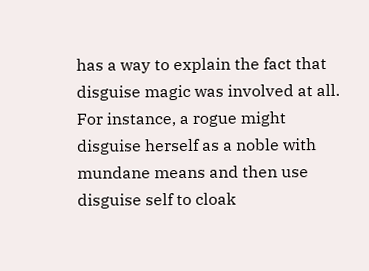has a way to explain the fact that disguise magic was involved at all. For instance, a rogue might disguise herself as a noble with mundane means and then use disguise self to cloak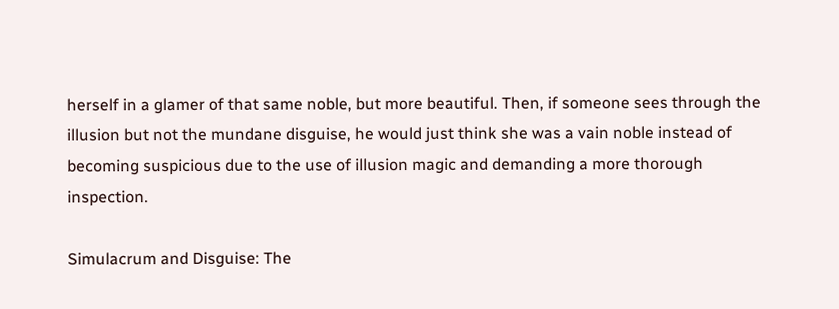herself in a glamer of that same noble, but more beautiful. Then, if someone sees through the illusion but not the mundane disguise, he would just think she was a vain noble instead of becoming suspicious due to the use of illusion magic and demanding a more thorough inspection.

Simulacrum and Disguise: The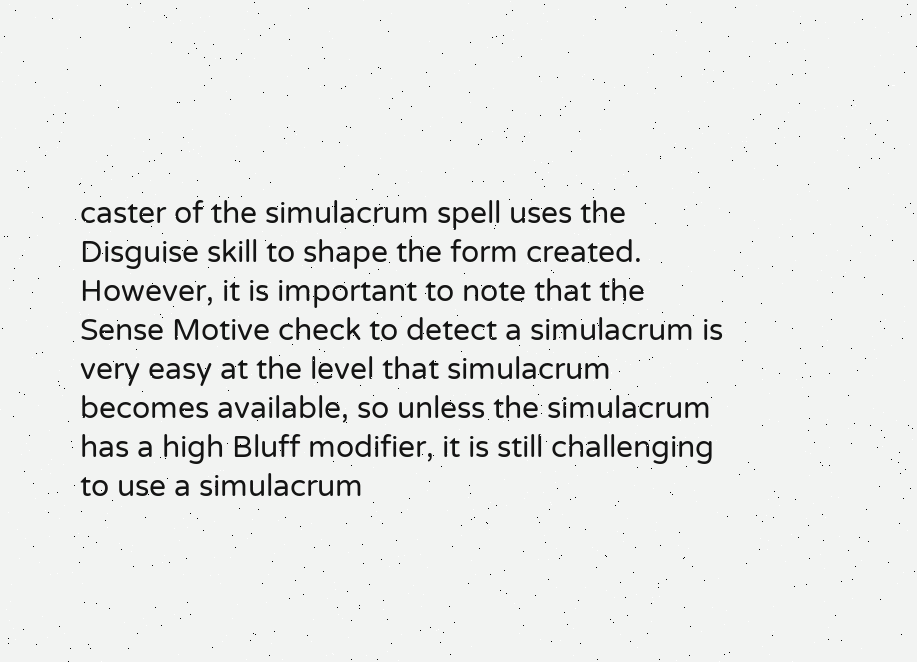caster of the simulacrum spell uses the Disguise skill to shape the form created. However, it is important to note that the Sense Motive check to detect a simulacrum is very easy at the level that simulacrum becomes available, so unless the simulacrum has a high Bluff modifier, it is still challenging to use a simulacrum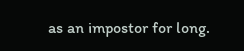as an impostor for long.